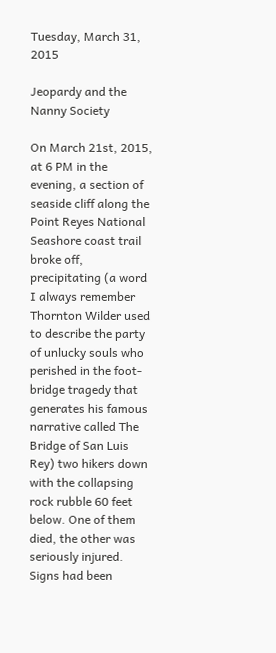Tuesday, March 31, 2015

Jeopardy and the Nanny Society

On March 21st, 2015, at 6 PM in the evening, a section of seaside cliff along the Point Reyes National Seashore coast trail broke off, precipitating (a word I always remember Thornton Wilder used to describe the party of unlucky souls who perished in the foot-bridge tragedy that generates his famous narrative called The Bridge of San Luis Rey) two hikers down with the collapsing rock rubble 60 feet below. One of them died, the other was seriously injured. Signs had been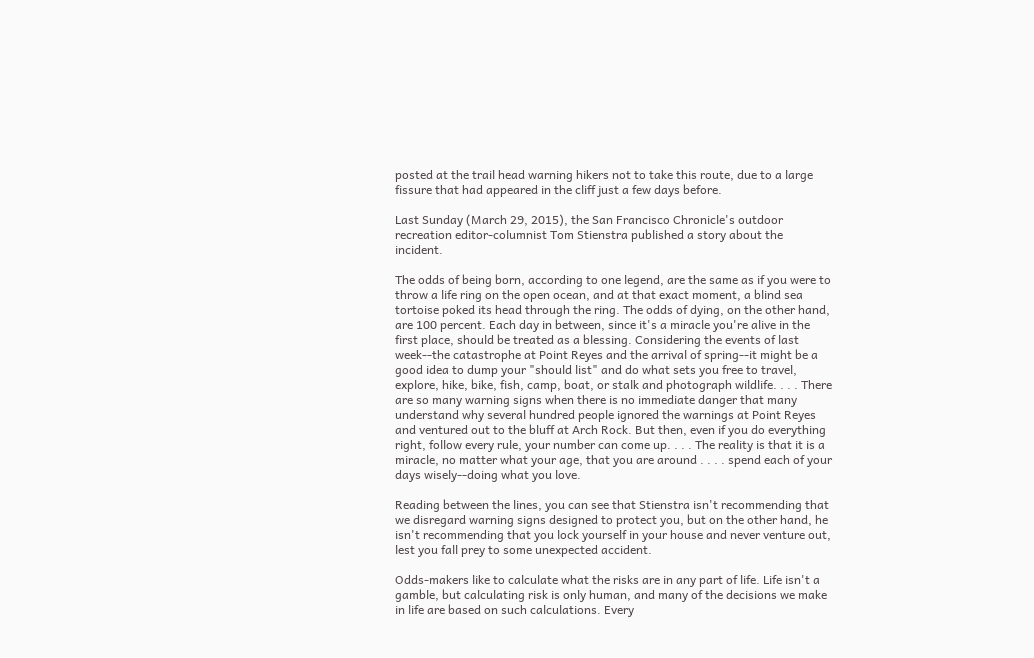posted at the trail head warning hikers not to take this route, due to a large fissure that had appeared in the cliff just a few days before.

Last Sunday (March 29, 2015), the San Francisco Chronicle's outdoor recreation editor-columnist Tom Stienstra published a story about the incident.

The odds of being born, according to one legend, are the same as if you were to throw a life ring on the open ocean, and at that exact moment, a blind sea tortoise poked its head through the ring. The odds of dying, on the other hand, are 100 percent. Each day in between, since it's a miracle you're alive in the first place, should be treated as a blessing. Considering the events of last week--the catastrophe at Point Reyes and the arrival of spring--it might be a good idea to dump your "should list" and do what sets you free to travel, explore, hike, bike, fish, camp, boat, or stalk and photograph wildlife. . . . There are so many warning signs when there is no immediate danger that many understand why several hundred people ignored the warnings at Point Reyes and ventured out to the bluff at Arch Rock. But then, even if you do everything right, follow every rule, your number can come up. . . . The reality is that it is a miracle, no matter what your age, that you are around . . . . spend each of your days wisely--doing what you love.

Reading between the lines, you can see that Stienstra isn't recommending that we disregard warning signs designed to protect you, but on the other hand, he isn't recommending that you lock yourself in your house and never venture out, lest you fall prey to some unexpected accident.

Odds-makers like to calculate what the risks are in any part of life. Life isn't a gamble, but calculating risk is only human, and many of the decisions we make in life are based on such calculations. Every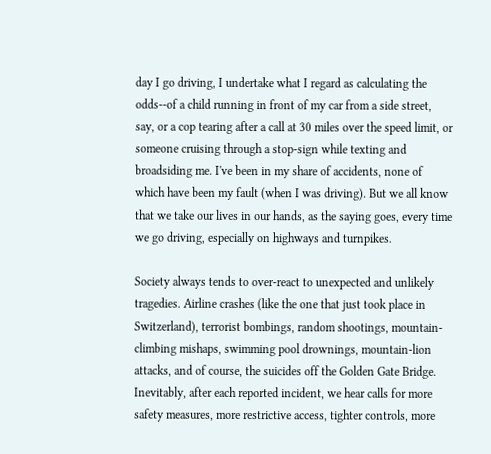day I go driving, I undertake what I regard as calculating the odds--of a child running in front of my car from a side street, say, or a cop tearing after a call at 30 miles over the speed limit, or someone cruising through a stop-sign while texting and broadsiding me. I've been in my share of accidents, none of which have been my fault (when I was driving). But we all know that we take our lives in our hands, as the saying goes, every time we go driving, especially on highways and turnpikes.

Society always tends to over-react to unexpected and unlikely tragedies. Airline crashes (like the one that just took place in Switzerland), terrorist bombings, random shootings, mountain-climbing mishaps, swimming pool drownings, mountain-lion attacks, and of course, the suicides off the Golden Gate Bridge. Inevitably, after each reported incident, we hear calls for more safety measures, more restrictive access, tighter controls, more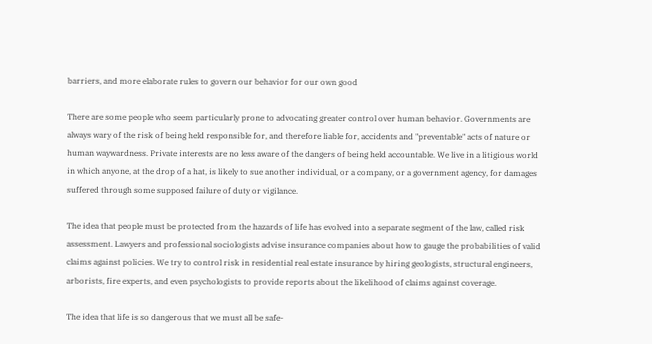barriers, and more elaborate rules to govern our behavior for our own good

There are some people who seem particularly prone to advocating greater control over human behavior. Governments are always wary of the risk of being held responsible for, and therefore liable for, accidents and "preventable" acts of nature or human waywardness. Private interests are no less aware of the dangers of being held accountable. We live in a litigious world in which anyone, at the drop of a hat, is likely to sue another individual, or a company, or a government agency, for damages suffered through some supposed failure of duty or vigilance.

The idea that people must be protected from the hazards of life has evolved into a separate segment of the law, called risk assessment. Lawyers and professional sociologists advise insurance companies about how to gauge the probabilities of valid claims against policies. We try to control risk in residential real estate insurance by hiring geologists, structural engineers, arborists, fire experts, and even psychologists to provide reports about the likelihood of claims against coverage.

The idea that life is so dangerous that we must all be safe-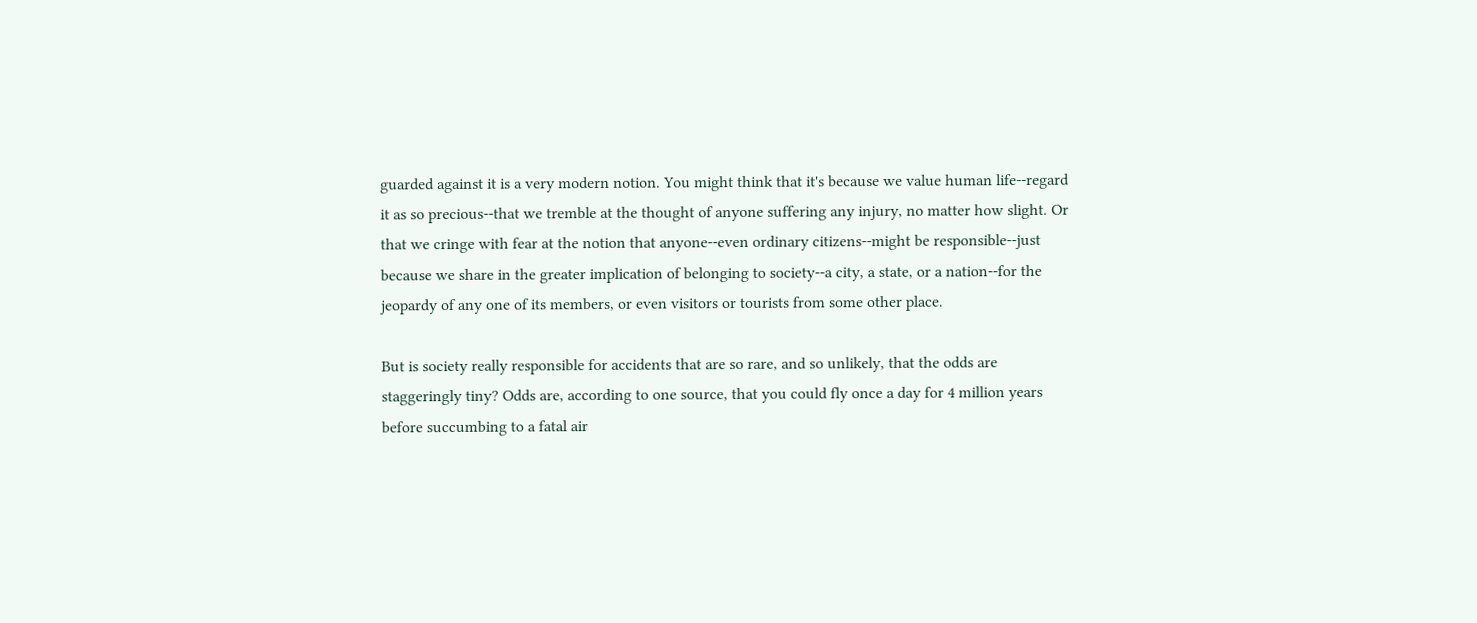guarded against it is a very modern notion. You might think that it's because we value human life--regard it as so precious--that we tremble at the thought of anyone suffering any injury, no matter how slight. Or that we cringe with fear at the notion that anyone--even ordinary citizens--might be responsible--just because we share in the greater implication of belonging to society--a city, a state, or a nation--for the jeopardy of any one of its members, or even visitors or tourists from some other place.

But is society really responsible for accidents that are so rare, and so unlikely, that the odds are staggeringly tiny? Odds are, according to one source, that you could fly once a day for 4 million years before succumbing to a fatal air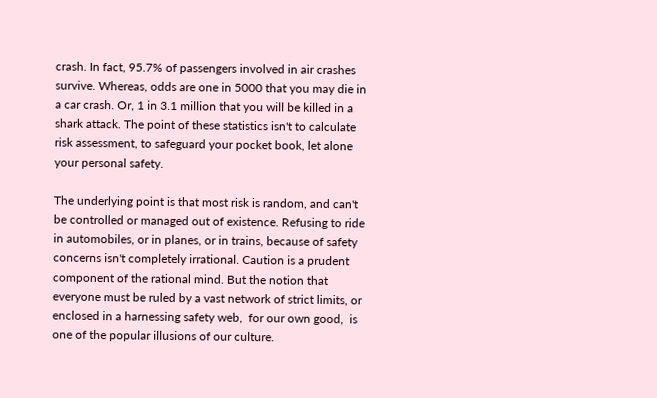crash. In fact, 95.7% of passengers involved in air crashes survive. Whereas, odds are one in 5000 that you may die in a car crash. Or, 1 in 3.1 million that you will be killed in a shark attack. The point of these statistics isn't to calculate risk assessment, to safeguard your pocket book, let alone your personal safety.

The underlying point is that most risk is random, and can't be controlled or managed out of existence. Refusing to ride in automobiles, or in planes, or in trains, because of safety concerns isn't completely irrational. Caution is a prudent component of the rational mind. But the notion that everyone must be ruled by a vast network of strict limits, or enclosed in a harnessing safety web,  for our own good,  is one of the popular illusions of our culture.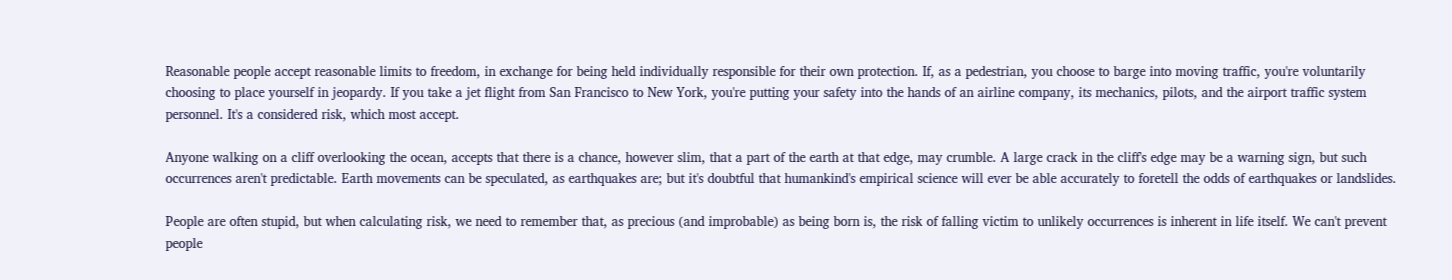Reasonable people accept reasonable limits to freedom, in exchange for being held individually responsible for their own protection. If, as a pedestrian, you choose to barge into moving traffic, you're voluntarily choosing to place yourself in jeopardy. If you take a jet flight from San Francisco to New York, you're putting your safety into the hands of an airline company, its mechanics, pilots, and the airport traffic system personnel. It's a considered risk, which most accept.

Anyone walking on a cliff overlooking the ocean, accepts that there is a chance, however slim, that a part of the earth at that edge, may crumble. A large crack in the cliff's edge may be a warning sign, but such occurrences aren't predictable. Earth movements can be speculated, as earthquakes are; but it's doubtful that humankind's empirical science will ever be able accurately to foretell the odds of earthquakes or landslides.

People are often stupid, but when calculating risk, we need to remember that, as precious (and improbable) as being born is, the risk of falling victim to unlikely occurrences is inherent in life itself. We can't prevent people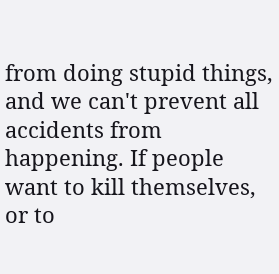from doing stupid things, and we can't prevent all accidents from happening. If people want to kill themselves, or to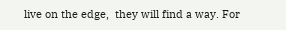live on the edge,  they will find a way. For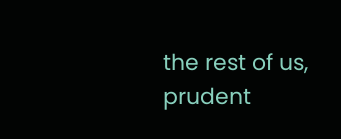the rest of us, prudent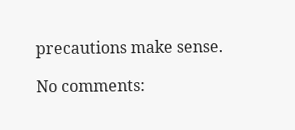precautions make sense.

No comments: